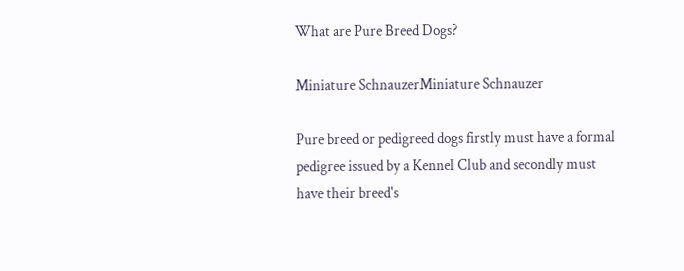What are Pure Breed Dogs?

Miniature SchnauzerMiniature Schnauzer

Pure breed or pedigreed dogs firstly must have a formal pedigree issued by a Kennel Club and secondly must have their breed's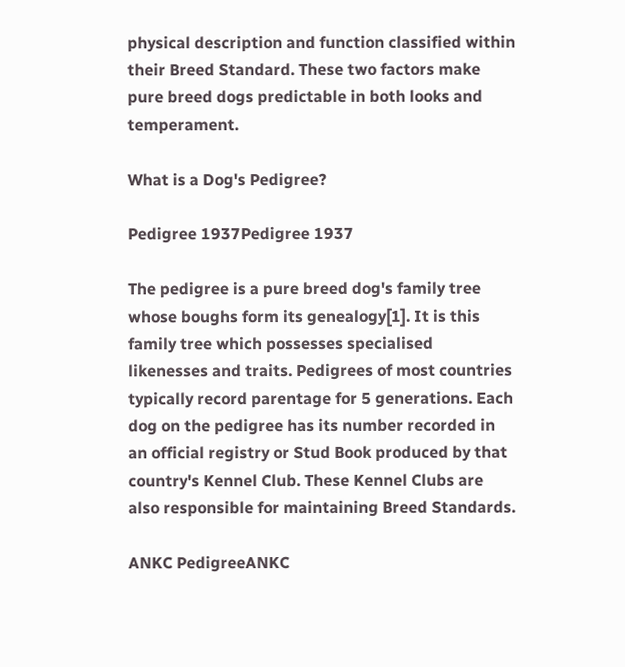physical description and function classified within their Breed Standard. These two factors make pure breed dogs predictable in both looks and temperament.

What is a Dog's Pedigree?

Pedigree 1937Pedigree 1937

The pedigree is a pure breed dog's family tree whose boughs form its genealogy[1]. It is this family tree which possesses specialised likenesses and traits. Pedigrees of most countries typically record parentage for 5 generations. Each dog on the pedigree has its number recorded in an official registry or Stud Book produced by that country's Kennel Club. These Kennel Clubs are also responsible for maintaining Breed Standards.

ANKC PedigreeANKC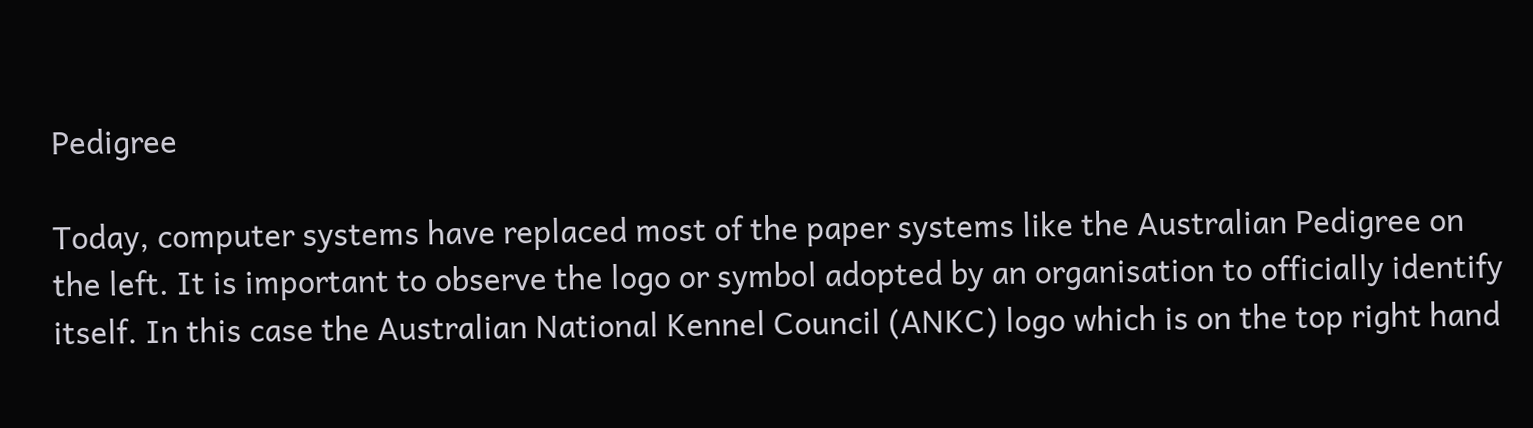Pedigree

Today, computer systems have replaced most of the paper systems like the Australian Pedigree on the left. It is important to observe the logo or symbol adopted by an organisation to officially identify itself. In this case the Australian National Kennel Council (ANKC) logo which is on the top right hand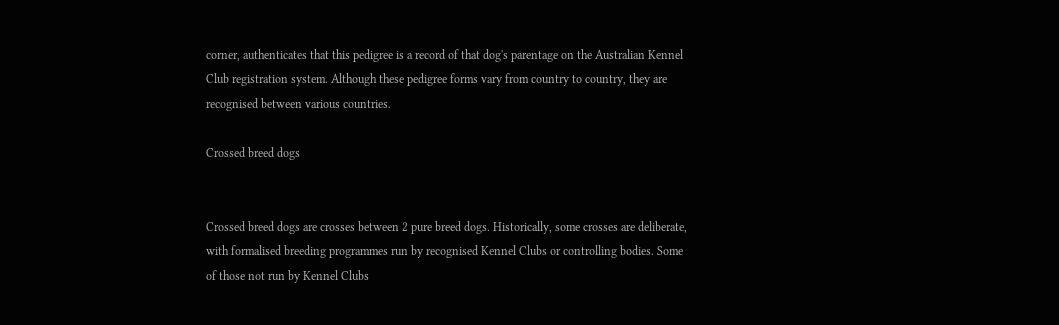corner, authenticates that this pedigree is a record of that dog's parentage on the Australian Kennel Club registration system. Although these pedigree forms vary from country to country, they are recognised between various countries.

Crossed breed dogs


Crossed breed dogs are crosses between 2 pure breed dogs. Historically, some crosses are deliberate, with formalised breeding programmes run by recognised Kennel Clubs or controlling bodies. Some of those not run by Kennel Clubs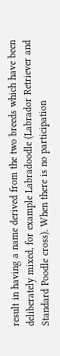result in having a name derived from the two breeds which have been deliberately mixed, for example Labradoodle (Labrador Retriever and Standard Poodle cross). When there is no participation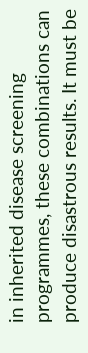in inherited disease screening programmes, these combinations can produce disastrous results. It must be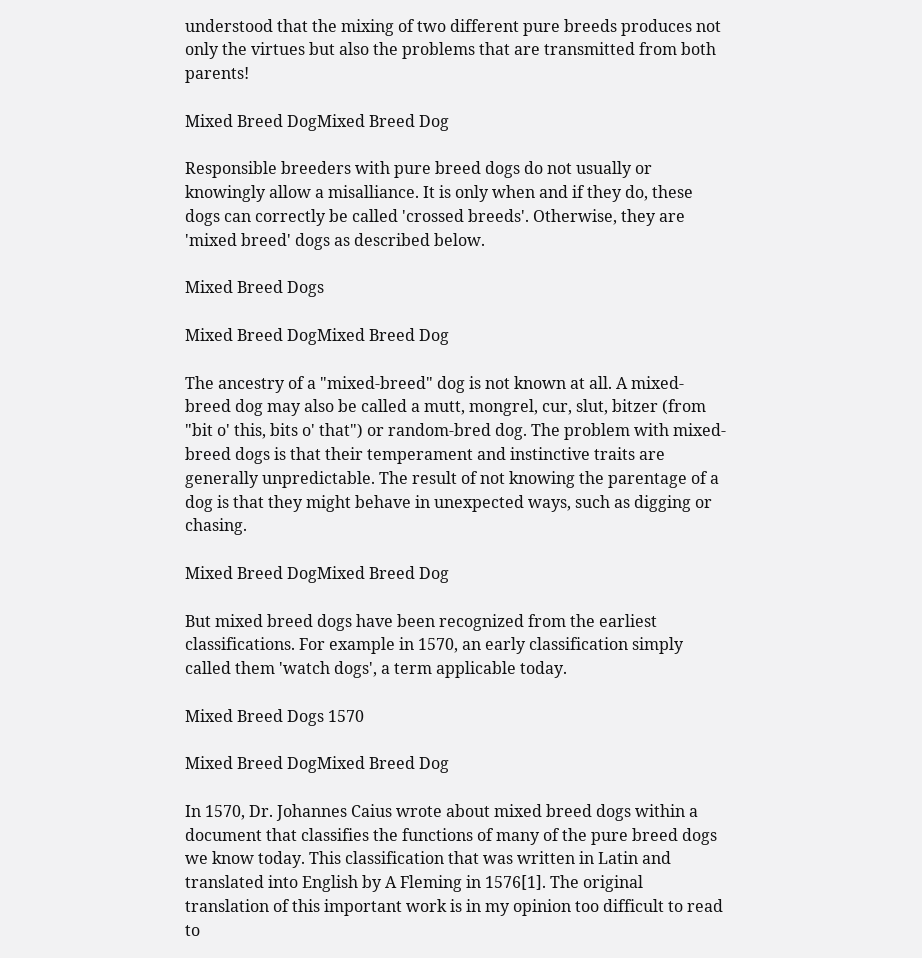understood that the mixing of two different pure breeds produces not only the virtues but also the problems that are transmitted from both parents!

Mixed Breed DogMixed Breed Dog

Responsible breeders with pure breed dogs do not usually or knowingly allow a misalliance. It is only when and if they do, these dogs can correctly be called 'crossed breeds'. Otherwise, they are 'mixed breed' dogs as described below.

Mixed Breed Dogs

Mixed Breed DogMixed Breed Dog

The ancestry of a "mixed-breed" dog is not known at all. A mixed-breed dog may also be called a mutt, mongrel, cur, slut, bitzer (from "bit o' this, bits o' that") or random-bred dog. The problem with mixed-breed dogs is that their temperament and instinctive traits are generally unpredictable. The result of not knowing the parentage of a dog is that they might behave in unexpected ways, such as digging or chasing.

Mixed Breed DogMixed Breed Dog

But mixed breed dogs have been recognized from the earliest classifications. For example in 1570, an early classification simply called them 'watch dogs', a term applicable today.

Mixed Breed Dogs 1570

Mixed Breed DogMixed Breed Dog

In 1570, Dr. Johannes Caius wrote about mixed breed dogs within a document that classifies the functions of many of the pure breed dogs we know today. This classification that was written in Latin and translated into English by A Fleming in 1576[1]. The original translation of this important work is in my opinion too difficult to read to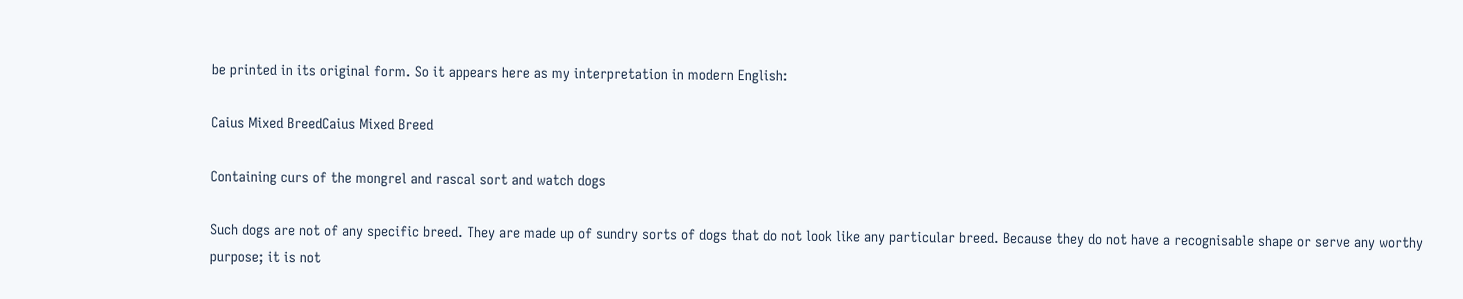be printed in its original form. So it appears here as my interpretation in modern English:

Caius Mixed BreedCaius Mixed Breed

Containing curs of the mongrel and rascal sort and watch dogs

Such dogs are not of any specific breed. They are made up of sundry sorts of dogs that do not look like any particular breed. Because they do not have a recognisable shape or serve any worthy purpose; it is not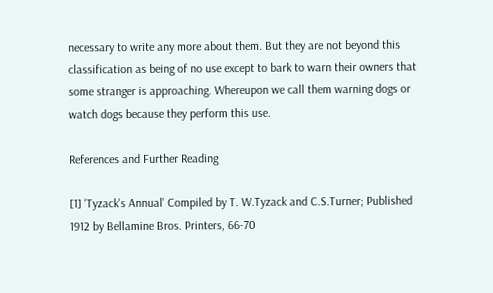necessary to write any more about them. But they are not beyond this classification as being of no use except to bark to warn their owners that some stranger is approaching. Whereupon we call them warning dogs or watch dogs because they perform this use.

References and Further Reading

[1] 'Tyzack's Annual' Compiled by T. W.Tyzack and C.S.Turner; Published 1912 by Bellamine Bros. Printers, 66-70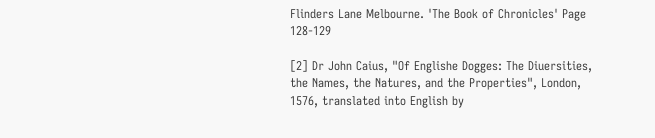Flinders Lane Melbourne. 'The Book of Chronicles' Page 128-129

[2] Dr John Caius, "Of Englishe Dogges: The Diuersities, the Names, the Natures, and the Properties", London, 1576, translated into English by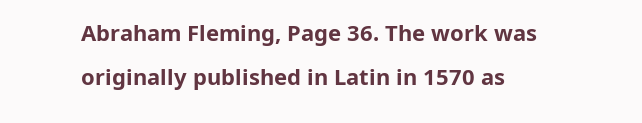Abraham Fleming, Page 36. The work was originally published in Latin in 1570 as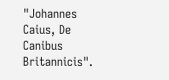"Johannes Caius, De Canibus Britannicis".